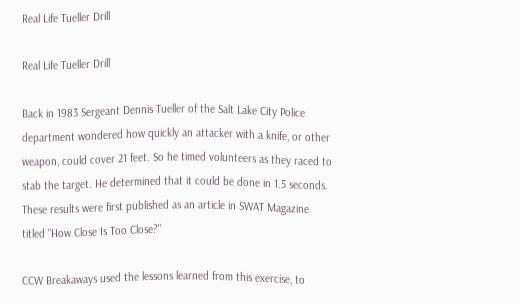Real Life Tueller Drill

Real Life Tueller Drill

Back in 1983 Sergeant Dennis Tueller of the Salt Lake City Police department wondered how quickly an attacker with a knife, or other weapon, could cover 21 feet. So he timed volunteers as they raced to stab the target. He determined that it could be done in 1.5 seconds. These results were first published as an article in SWAT Magazine titled "How Close Is Too Close?"

CCW Breakaways used the lessons learned from this exercise, to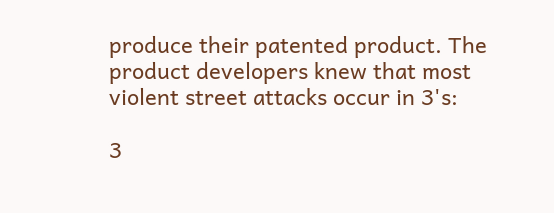produce their patented product. The product developers knew that most violent street attacks occur in 3's:

3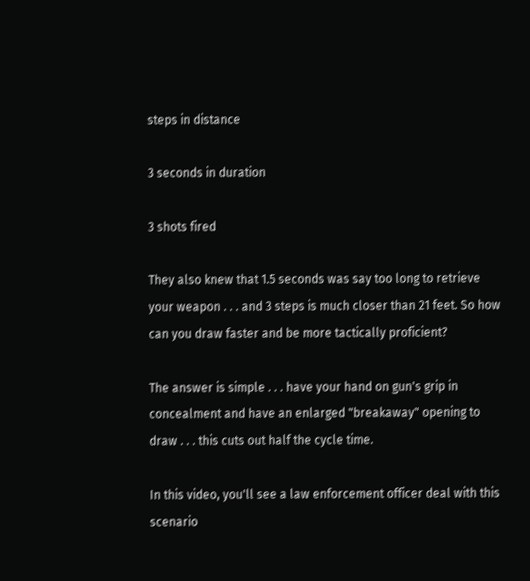steps in distance

3 seconds in duration

3 shots fired

They also knew that 1.5 seconds was say too long to retrieve your weapon . . . and 3 steps is much closer than 21 feet. So how can you draw faster and be more tactically proficient?

The answer is simple . . . have your hand on gun's grip in concealment and have an enlarged "breakaway" opening to draw . . . this cuts out half the cycle time.

In this video, you'll see a law enforcement officer deal with this scenario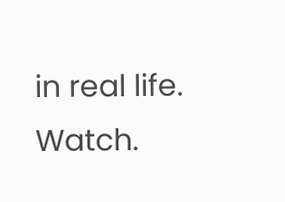in real life. Watch.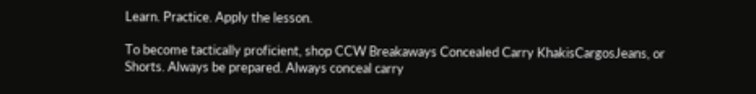Learn. Practice. Apply the lesson.

To become tactically proficient, shop CCW Breakaways Concealed Carry KhakisCargosJeans, or Shorts. Always be prepared. Always conceal carry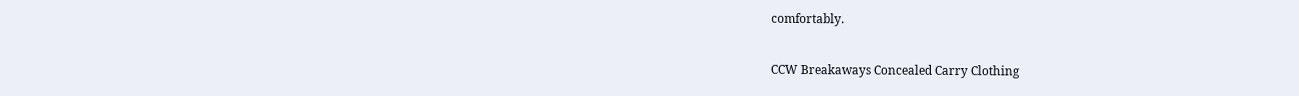comfortably.

CCW Breakaways Concealed Carry Clothing